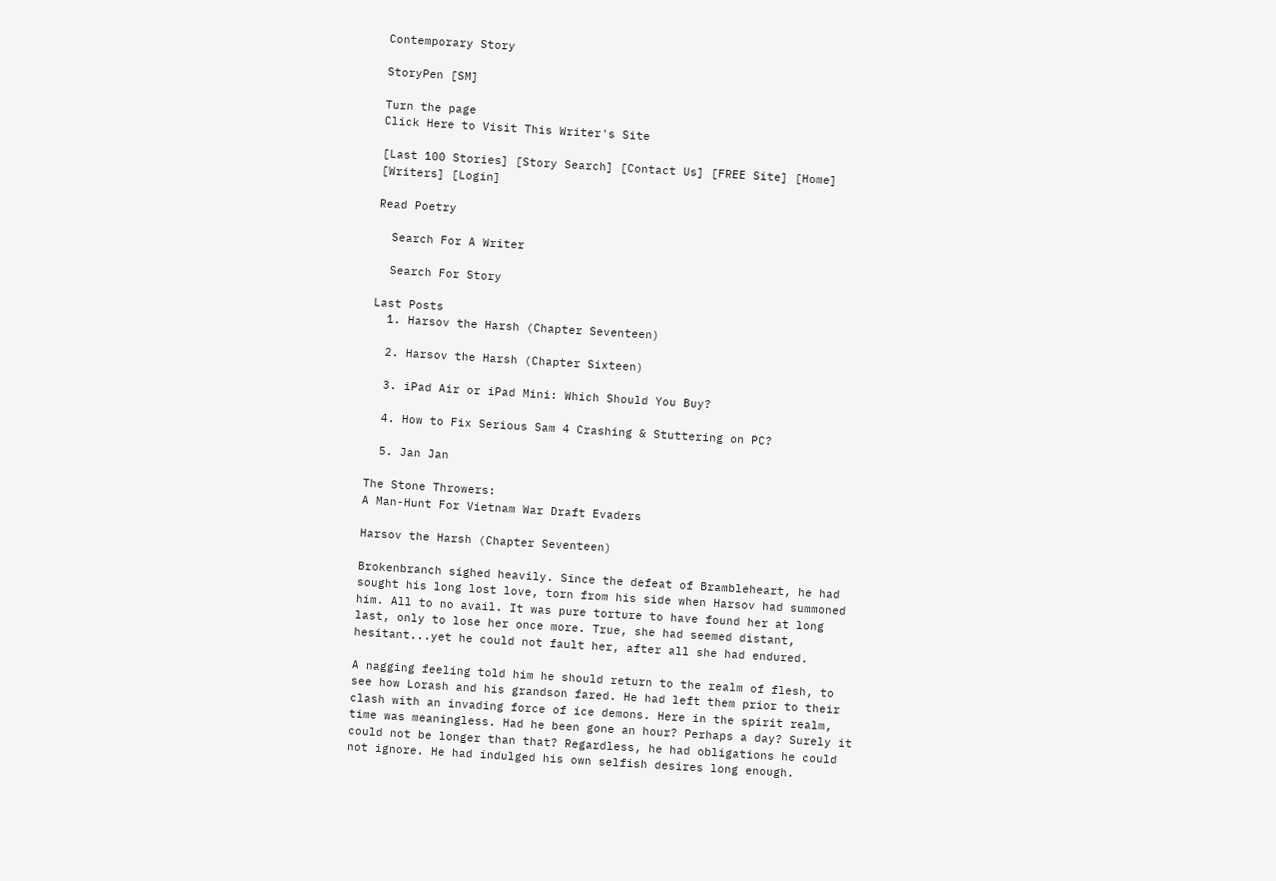Contemporary Story

StoryPen [SM]

Turn the page
Click Here to Visit This Writer's Site

[Last 100 Stories] [Story Search] [Contact Us] [FREE Site] [Home] [Writers] [Login]

Read Poetry

  Search For A Writer

  Search For Story

Last Posts
  1. Harsov the Harsh (Chapter Seventeen)

  2. Harsov the Harsh (Chapter Sixteen)

  3. iPad Air or iPad Mini: Which Should You Buy?

  4. How to Fix Serious Sam 4 Crashing & Stuttering on PC?

  5. Jan Jan

The Stone Throwers:
A Man-Hunt For Vietnam War Draft Evaders

Harsov the Harsh (Chapter Seventeen)

Brokenbranch sighed heavily. Since the defeat of Brambleheart, he had sought his long lost love, torn from his side when Harsov had summoned him. All to no avail. It was pure torture to have found her at long last, only to lose her once more. True, she had seemed distant, hesitant...yet he could not fault her, after all she had endured.

A nagging feeling told him he should return to the realm of flesh, to see how Lorash and his grandson fared. He had left them prior to their clash with an invading force of ice demons. Here in the spirit realm, time was meaningless. Had he been gone an hour? Perhaps a day? Surely it could not be longer than that? Regardless, he had obligations he could not ignore. He had indulged his own selfish desires long enough.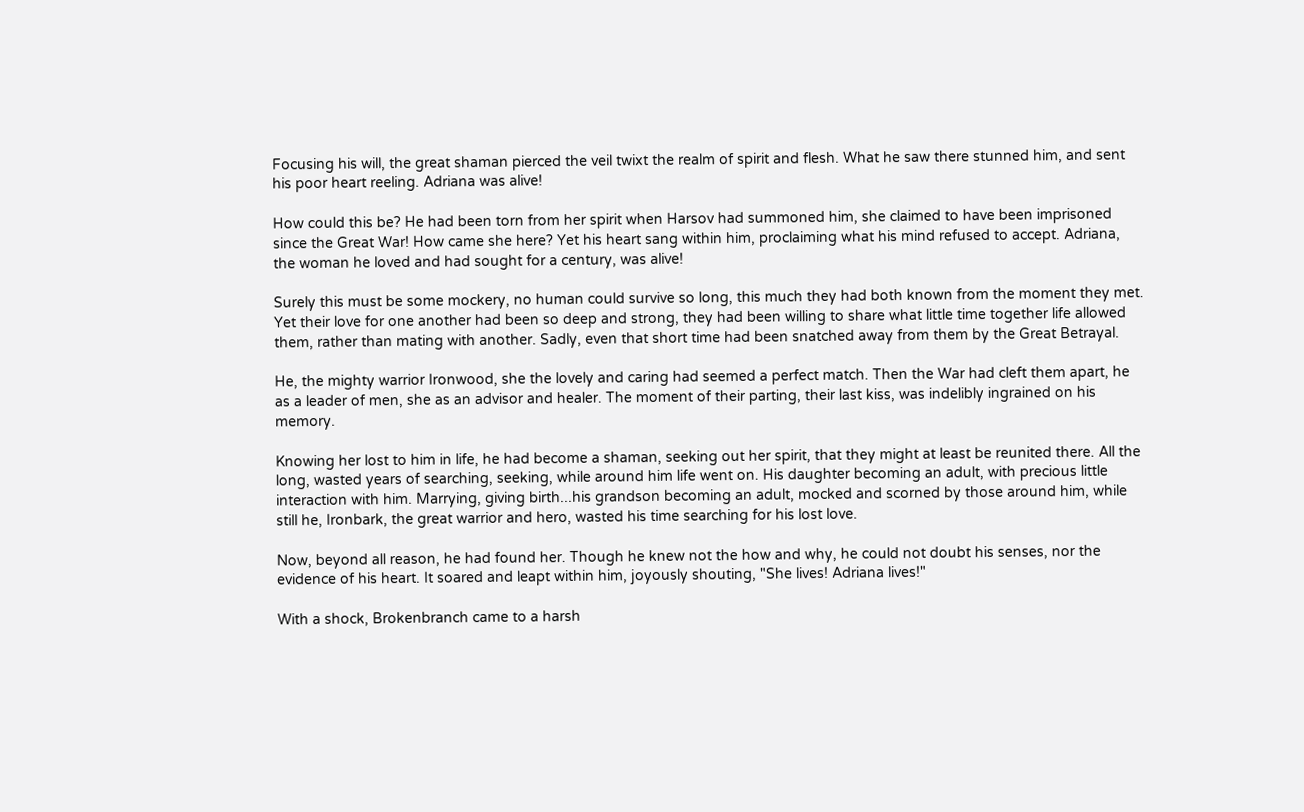Focusing his will, the great shaman pierced the veil twixt the realm of spirit and flesh. What he saw there stunned him, and sent his poor heart reeling. Adriana was alive!

How could this be? He had been torn from her spirit when Harsov had summoned him, she claimed to have been imprisoned since the Great War! How came she here? Yet his heart sang within him, proclaiming what his mind refused to accept. Adriana, the woman he loved and had sought for a century, was alive!

Surely this must be some mockery, no human could survive so long, this much they had both known from the moment they met. Yet their love for one another had been so deep and strong, they had been willing to share what little time together life allowed them, rather than mating with another. Sadly, even that short time had been snatched away from them by the Great Betrayal.

He, the mighty warrior Ironwood, she the lovely and caring had seemed a perfect match. Then the War had cleft them apart, he as a leader of men, she as an advisor and healer. The moment of their parting, their last kiss, was indelibly ingrained on his memory.

Knowing her lost to him in life, he had become a shaman, seeking out her spirit, that they might at least be reunited there. All the long, wasted years of searching, seeking, while around him life went on. His daughter becoming an adult, with precious little interaction with him. Marrying, giving birth...his grandson becoming an adult, mocked and scorned by those around him, while still he, Ironbark, the great warrior and hero, wasted his time searching for his lost love.

Now, beyond all reason, he had found her. Though he knew not the how and why, he could not doubt his senses, nor the evidence of his heart. It soared and leapt within him, joyously shouting, "She lives! Adriana lives!"

With a shock, Brokenbranch came to a harsh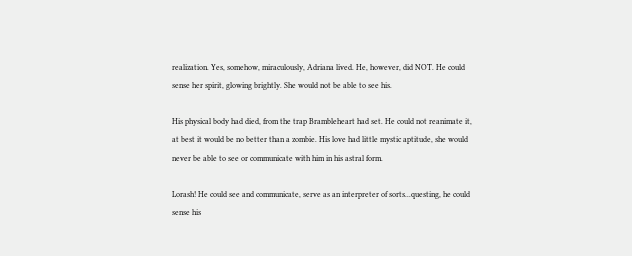realization. Yes, somehow, miraculously, Adriana lived. He, however, did NOT. He could sense her spirit, glowing brightly. She would not be able to see his.

His physical body had died, from the trap Brambleheart had set. He could not reanimate it, at best it would be no better than a zombie. His love had little mystic aptitude, she would never be able to see or communicate with him in his astral form.

Lorash! He could see and communicate, serve as an interpreter of sorts...questing, he could sense his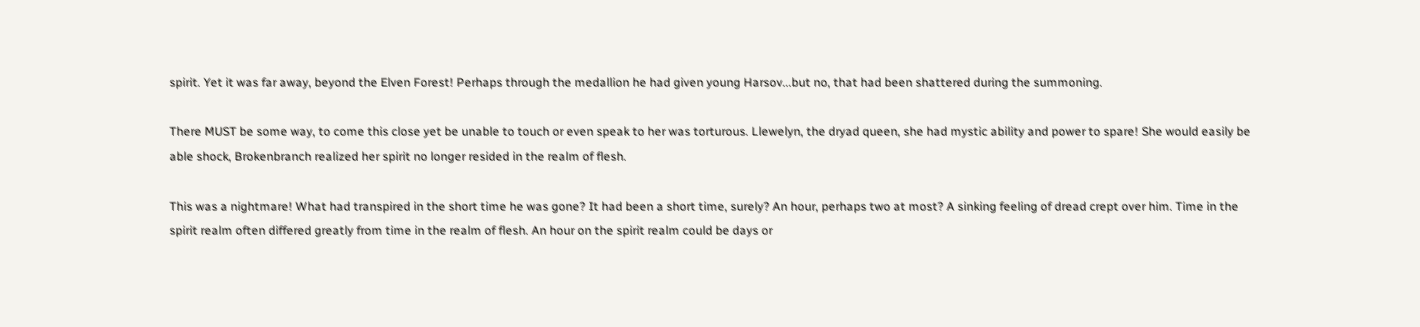spirit. Yet it was far away, beyond the Elven Forest! Perhaps through the medallion he had given young Harsov...but no, that had been shattered during the summoning.

There MUST be some way, to come this close yet be unable to touch or even speak to her was torturous. Llewelyn, the dryad queen, she had mystic ability and power to spare! She would easily be able shock, Brokenbranch realized her spirit no longer resided in the realm of flesh.

This was a nightmare! What had transpired in the short time he was gone? It had been a short time, surely? An hour, perhaps two at most? A sinking feeling of dread crept over him. Time in the spirit realm often differed greatly from time in the realm of flesh. An hour on the spirit realm could be days or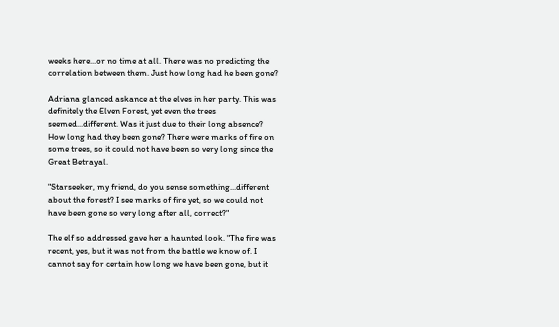weeks here...or no time at all. There was no predicting the correlation between them. Just how long had he been gone?

Adriana glanced askance at the elves in her party. This was definitely the Elven Forest, yet even the trees seemed...different. Was it just due to their long absence? How long had they been gone? There were marks of fire on some trees, so it could not have been so very long since the Great Betrayal.

"Starseeker, my friend, do you sense something...different about the forest? I see marks of fire yet, so we could not have been gone so very long after all, correct?"

The elf so addressed gave her a haunted look. "The fire was recent, yes, but it was not from the battle we know of. I cannot say for certain how long we have been gone, but it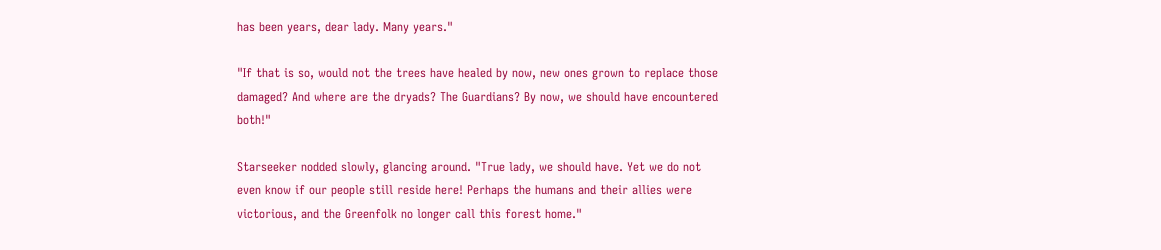has been years, dear lady. Many years."

"If that is so, would not the trees have healed by now, new ones grown to replace those damaged? And where are the dryads? The Guardians? By now, we should have encountered both!"

Starseeker nodded slowly, glancing around. "True lady, we should have. Yet we do not even know if our people still reside here! Perhaps the humans and their allies were victorious, and the Greenfolk no longer call this forest home."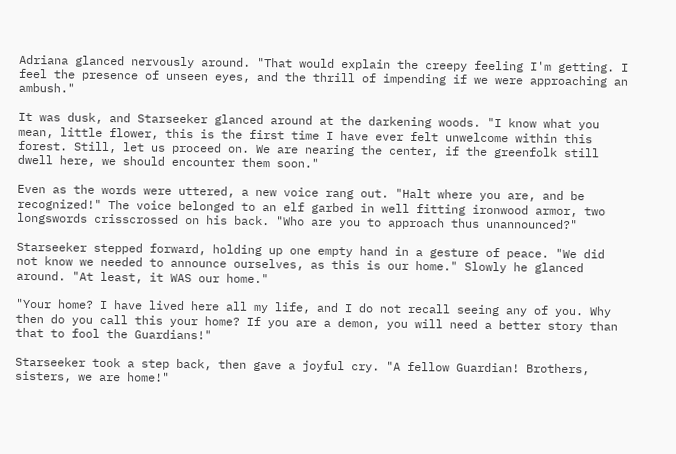Adriana glanced nervously around. "That would explain the creepy feeling I'm getting. I feel the presence of unseen eyes, and the thrill of impending if we were approaching an ambush."

It was dusk, and Starseeker glanced around at the darkening woods. "I know what you mean, little flower, this is the first time I have ever felt unwelcome within this forest. Still, let us proceed on. We are nearing the center, if the greenfolk still dwell here, we should encounter them soon."

Even as the words were uttered, a new voice rang out. "Halt where you are, and be recognized!" The voice belonged to an elf garbed in well fitting ironwood armor, two longswords crisscrossed on his back. "Who are you to approach thus unannounced?"

Starseeker stepped forward, holding up one empty hand in a gesture of peace. "We did not know we needed to announce ourselves, as this is our home." Slowly he glanced around. "At least, it WAS our home."

"Your home? I have lived here all my life, and I do not recall seeing any of you. Why then do you call this your home? If you are a demon, you will need a better story than that to fool the Guardians!"

Starseeker took a step back, then gave a joyful cry. "A fellow Guardian! Brothers, sisters, we are home!"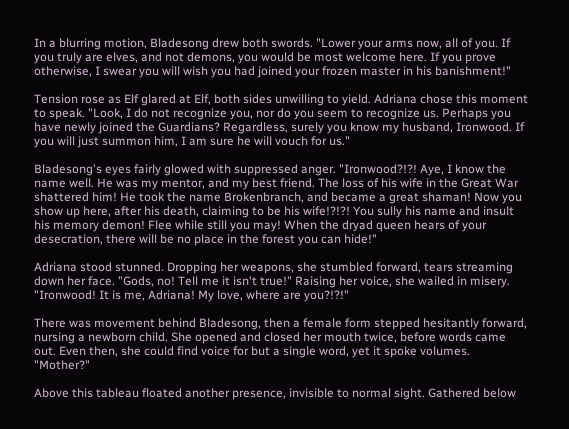In a blurring motion, Bladesong drew both swords. "Lower your arms now, all of you. If you truly are elves, and not demons, you would be most welcome here. If you prove otherwise, I swear you will wish you had joined your frozen master in his banishment!"

Tension rose as Elf glared at Elf, both sides unwilling to yield. Adriana chose this moment to speak. "Look, I do not recognize you, nor do you seem to recognize us. Perhaps you have newly joined the Guardians? Regardless, surely you know my husband, Ironwood. If you will just summon him, I am sure he will vouch for us."

Bladesong's eyes fairly glowed with suppressed anger. "Ironwood?!?! Aye, I know the name well. He was my mentor, and my best friend. The loss of his wife in the Great War shattered him! He took the name Brokenbranch, and became a great shaman! Now you show up here, after his death, claiming to be his wife!?!?! You sully his name and insult his memory demon! Flee while still you may! When the dryad queen hears of your desecration, there will be no place in the forest you can hide!"

Adriana stood stunned. Dropping her weapons, she stumbled forward, tears streaming down her face. "Gods, no! Tell me it isn't true!" Raising her voice, she wailed in misery. "Ironwood! It is me, Adriana! My love, where are you?!?!"

There was movement behind Bladesong, then a female form stepped hesitantly forward, nursing a newborn child. She opened and closed her mouth twice, before words came out. Even then, she could find voice for but a single word, yet it spoke volumes. "Mother?"

Above this tableau floated another presence, invisible to normal sight. Gathered below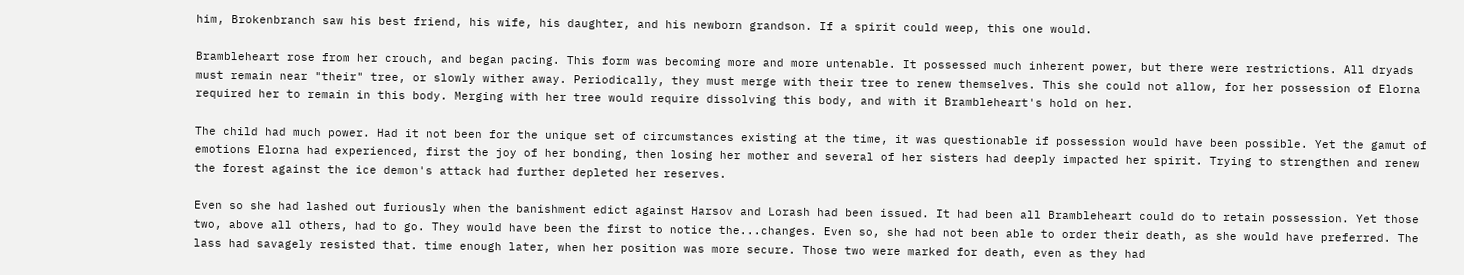him, Brokenbranch saw his best friend, his wife, his daughter, and his newborn grandson. If a spirit could weep, this one would.

Brambleheart rose from her crouch, and began pacing. This form was becoming more and more untenable. It possessed much inherent power, but there were restrictions. All dryads must remain near "their" tree, or slowly wither away. Periodically, they must merge with their tree to renew themselves. This she could not allow, for her possession of Elorna required her to remain in this body. Merging with her tree would require dissolving this body, and with it Brambleheart's hold on her.

The child had much power. Had it not been for the unique set of circumstances existing at the time, it was questionable if possession would have been possible. Yet the gamut of emotions Elorna had experienced, first the joy of her bonding, then losing her mother and several of her sisters had deeply impacted her spirit. Trying to strengthen and renew the forest against the ice demon's attack had further depleted her reserves.

Even so she had lashed out furiously when the banishment edict against Harsov and Lorash had been issued. It had been all Brambleheart could do to retain possession. Yet those two, above all others, had to go. They would have been the first to notice the...changes. Even so, she had not been able to order their death, as she would have preferred. The lass had savagely resisted that. time enough later, when her position was more secure. Those two were marked for death, even as they had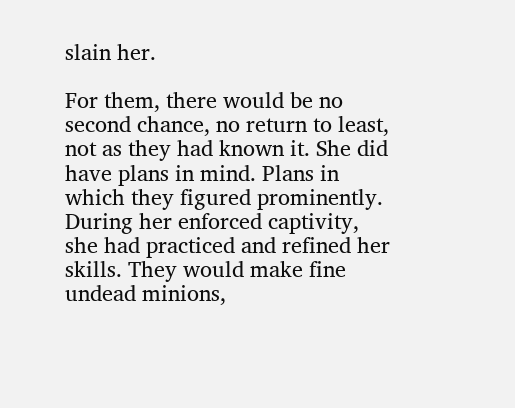slain her.

For them, there would be no second chance, no return to least, not as they had known it. She did have plans in mind. Plans in which they figured prominently. During her enforced captivity, she had practiced and refined her skills. They would make fine undead minions,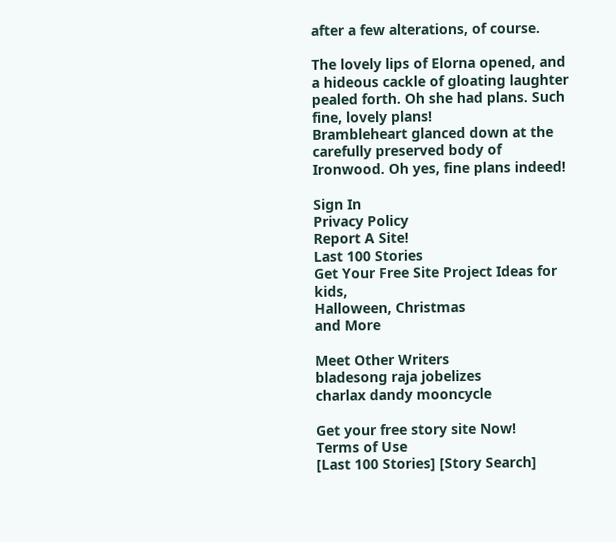after a few alterations, of course.

The lovely lips of Elorna opened, and a hideous cackle of gloating laughter pealed forth. Oh she had plans. Such fine, lovely plans!
Brambleheart glanced down at the carefully preserved body of Ironwood. Oh yes, fine plans indeed!

Sign In
Privacy Policy
Report A Site!
Last 100 Stories
Get Your Free Site Project Ideas for kids,
Halloween, Christmas
and More

Meet Other Writers
bladesong raja jobelizes
charlax dandy mooncycle

Get your free story site Now!
Terms of Use
[Last 100 Stories] [Story Search]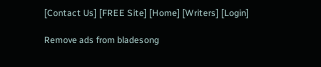[Contact Us] [FREE Site] [Home] [Writers] [Login]

Remove ads from bladesong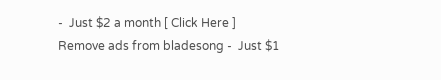-  Just $2 a month [ Click Here ]
Remove ads from bladesong -  Just $1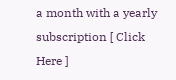a month with a yearly subscription [ Click Here ]